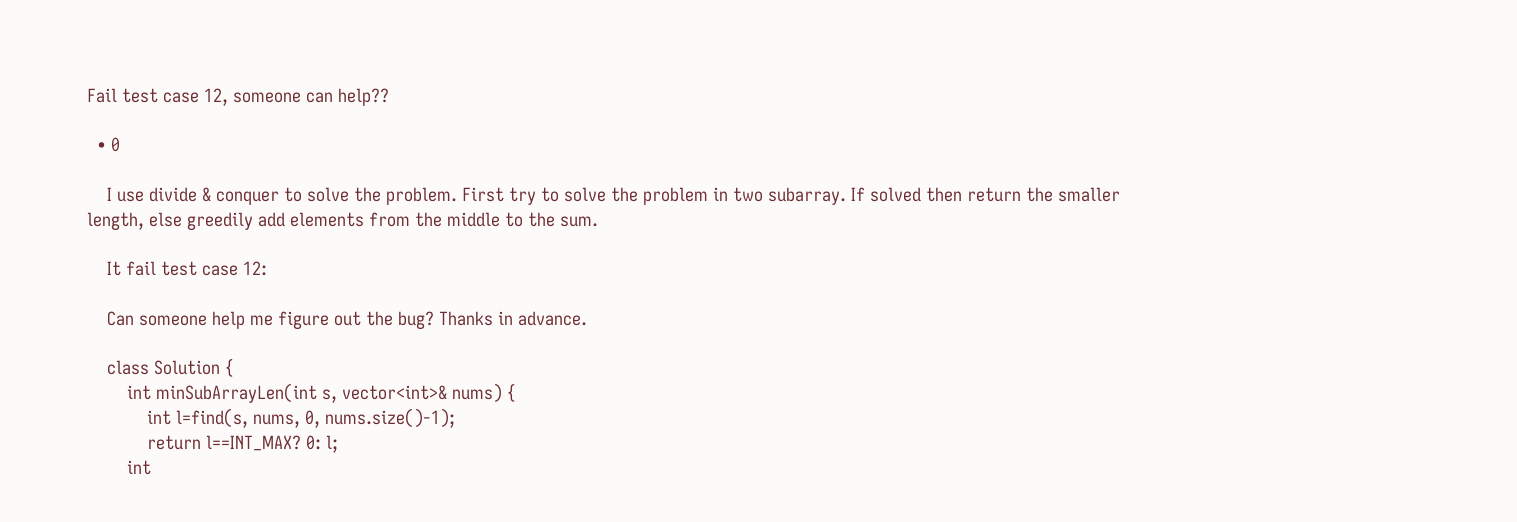Fail test case 12, someone can help??

  • 0

    I use divide & conquer to solve the problem. First try to solve the problem in two subarray. If solved then return the smaller length, else greedily add elements from the middle to the sum.

    It fail test case 12:

    Can someone help me figure out the bug? Thanks in advance.

    class Solution {
        int minSubArrayLen(int s, vector<int>& nums) {
            int l=find(s, nums, 0, nums.size()-1);
            return l==INT_MAX? 0: l;
        int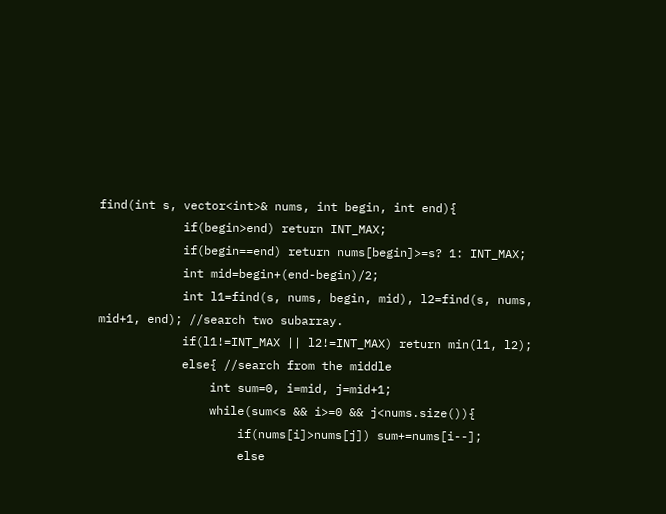find(int s, vector<int>& nums, int begin, int end){
            if(begin>end) return INT_MAX;
            if(begin==end) return nums[begin]>=s? 1: INT_MAX;
            int mid=begin+(end-begin)/2;
            int l1=find(s, nums, begin, mid), l2=find(s, nums, mid+1, end); //search two subarray.
            if(l1!=INT_MAX || l2!=INT_MAX) return min(l1, l2);
            else{ //search from the middle
                int sum=0, i=mid, j=mid+1;
                while(sum<s && i>=0 && j<nums.size()){
                    if(nums[i]>nums[j]) sum+=nums[i--];
                    else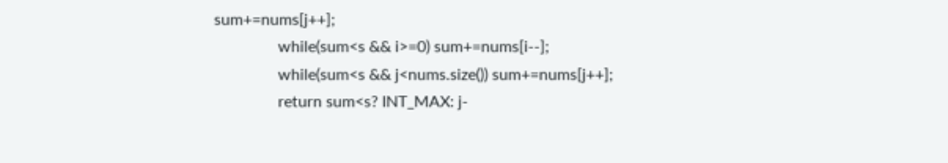sum+=nums[j++];
                while(sum<s && i>=0) sum+=nums[i--];
                while(sum<s && j<nums.size()) sum+=nums[j++];
                return sum<s? INT_MAX: j-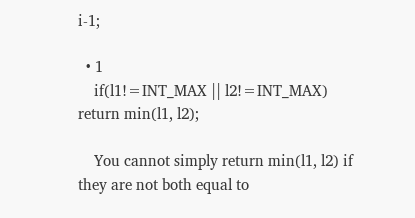i-1;

  • 1
    if(l1!=INT_MAX || l2!=INT_MAX) return min(l1, l2);

    You cannot simply return min(l1, l2) if they are not both equal to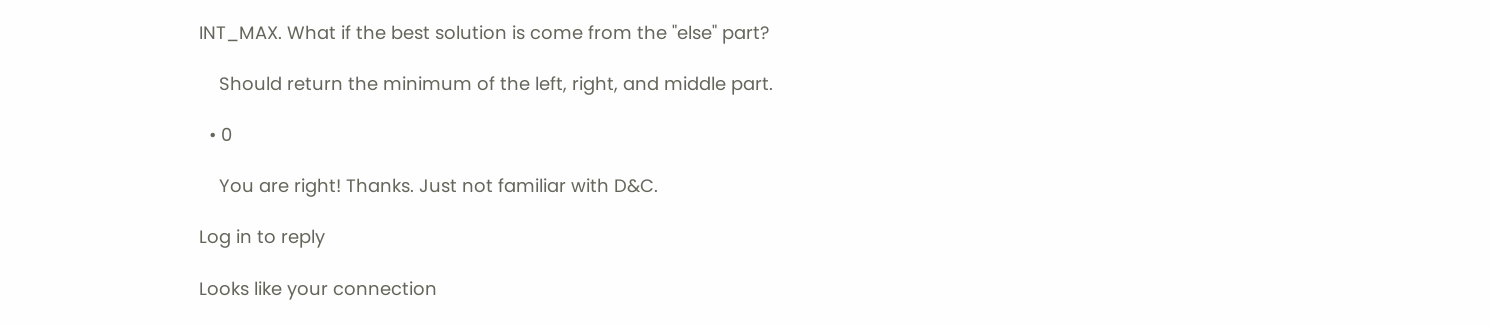INT_MAX. What if the best solution is come from the "else" part?

    Should return the minimum of the left, right, and middle part.

  • 0

    You are right! Thanks. Just not familiar with D&C.

Log in to reply

Looks like your connection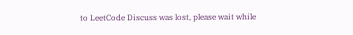to LeetCode Discuss was lost, please wait while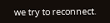we try to reconnect.